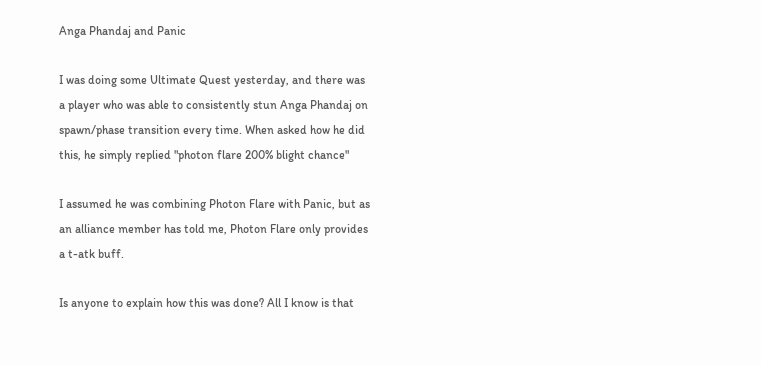Anga Phandaj and Panic

I was doing some Ultimate Quest yesterday, and there was a player who was able to consistently stun Anga Phandaj on spawn/phase transition every time. When asked how he did this, he simply replied "photon flare 200% blight chance"

I assumed he was combining Photon Flare with Panic, but as an alliance member has told me, Photon Flare only provides a t-atk buff.

Is anyone to explain how this was done? All I know is that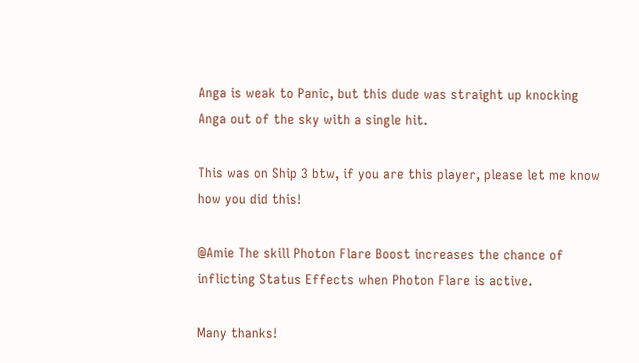Anga is weak to Panic, but this dude was straight up knocking Anga out of the sky with a single hit.

This was on Ship 3 btw, if you are this player, please let me know how you did this!

@Amie The skill Photon Flare Boost increases the chance of inflicting Status Effects when Photon Flare is active.

Many thanks!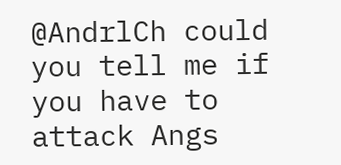@AndrlCh could you tell me if you have to attack Angs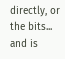directly, or the bits... and is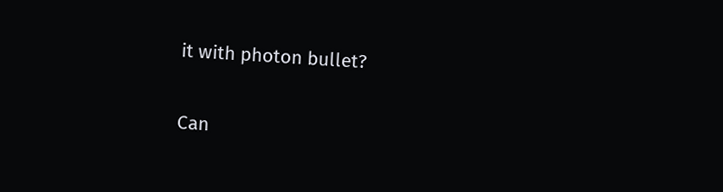it with photon bullet?

Can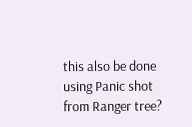this also be done using Panic shot from Ranger tree?